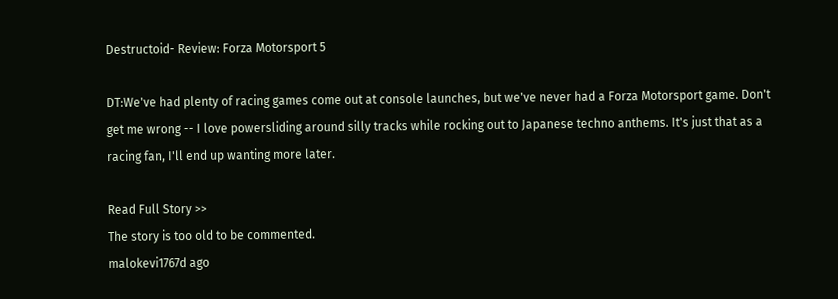Destructoid- Review: Forza Motorsport 5

DT:We've had plenty of racing games come out at console launches, but we've never had a Forza Motorsport game. Don't get me wrong -- I love powersliding around silly tracks while rocking out to Japanese techno anthems. It's just that as a racing fan, I'll end up wanting more later.

Read Full Story >>
The story is too old to be commented.
malokevi1767d ago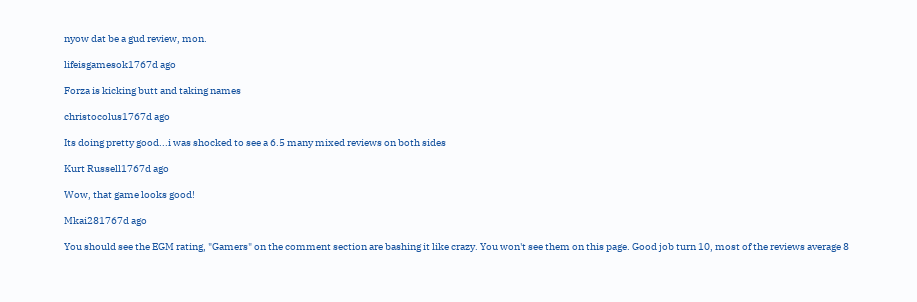nyow dat be a gud review, mon.

lifeisgamesok1767d ago

Forza is kicking butt and taking names

christocolus1767d ago

Its doing pretty good...i was shocked to see a 6.5 many mixed reviews on both sides

Kurt Russell1767d ago

Wow, that game looks good!

Mkai281767d ago

You should see the EGM rating, "Gamers" on the comment section are bashing it like crazy. You won't see them on this page. Good job turn 10, most of the reviews average 8